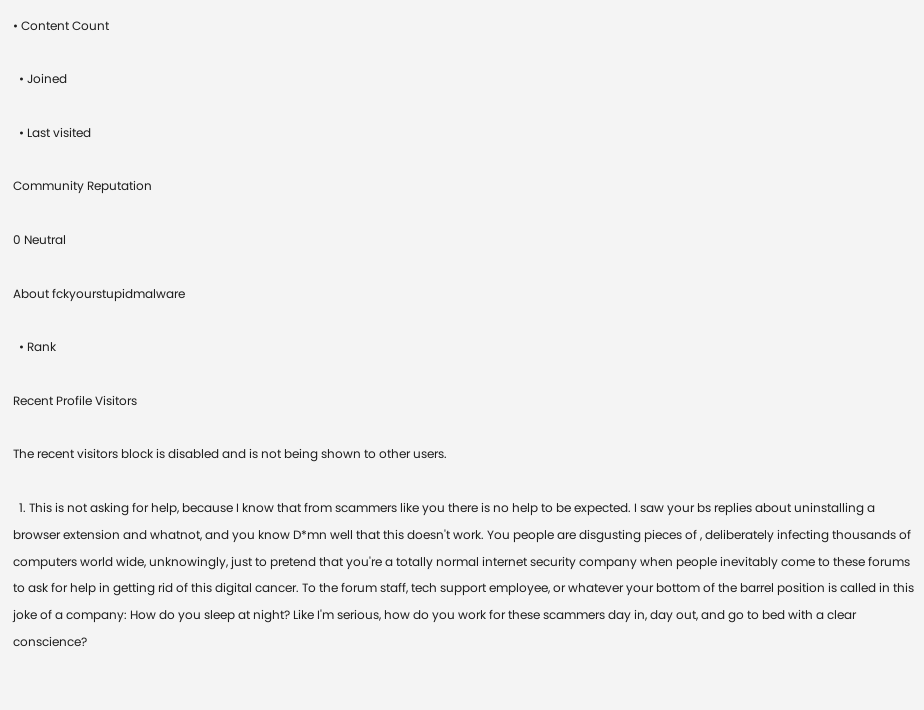• Content Count

  • Joined

  • Last visited

Community Reputation

0 Neutral

About fckyourstupidmalware

  • Rank

Recent Profile Visitors

The recent visitors block is disabled and is not being shown to other users.

  1. This is not asking for help, because I know that from scammers like you there is no help to be expected. I saw your bs replies about uninstalling a browser extension and whatnot, and you know D*mn well that this doesn't work. You people are disgusting pieces of , deliberately infecting thousands of computers world wide, unknowingly, just to pretend that you're a totally normal internet security company when people inevitably come to these forums to ask for help in getting rid of this digital cancer. To the forum staff, tech support employee, or whatever your bottom of the barrel position is called in this joke of a company: How do you sleep at night? Like I'm serious, how do you work for these scammers day in, day out, and go to bed with a clear conscience?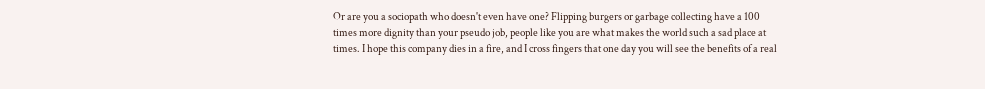Or are you a sociopath who doesn't even have one? Flipping burgers or garbage collecting have a 100 times more dignity than your pseudo job, people like you are what makes the world such a sad place at times. I hope this company dies in a fire, and I cross fingers that one day you will see the benefits of a real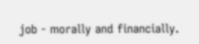job - morally and financially.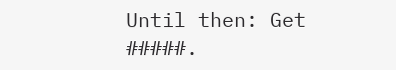Until then: Get #####.